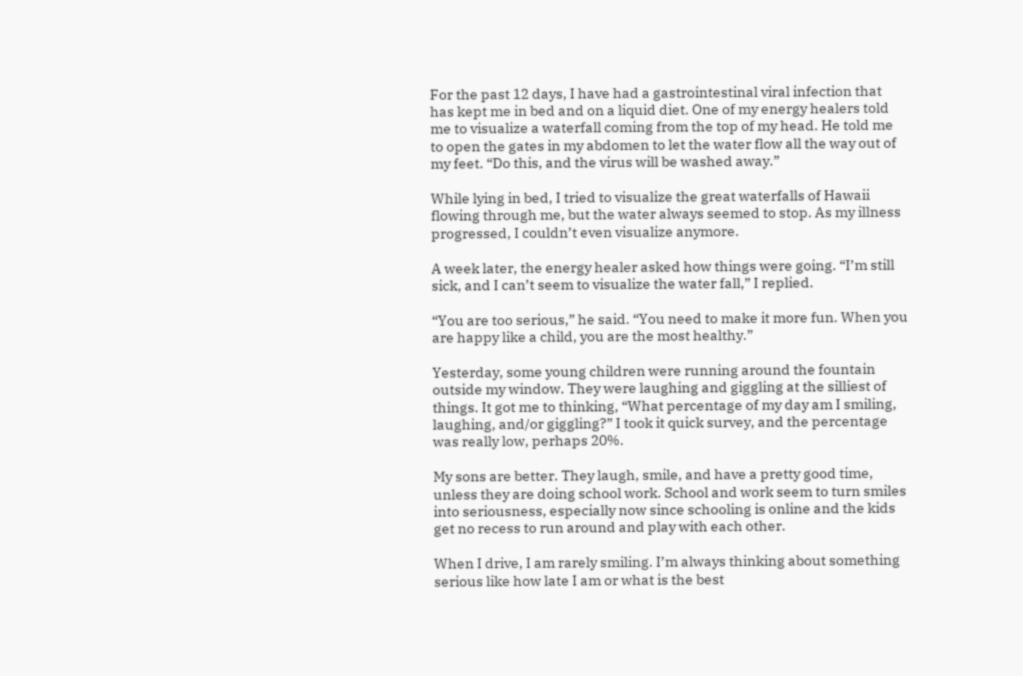For the past 12 days, I have had a gastrointestinal viral infection that has kept me in bed and on a liquid diet. One of my energy healers told me to visualize a waterfall coming from the top of my head. He told me to open the gates in my abdomen to let the water flow all the way out of my feet. “Do this, and the virus will be washed away.”

While lying in bed, I tried to visualize the great waterfalls of Hawaii flowing through me, but the water always seemed to stop. As my illness progressed, I couldn’t even visualize anymore.

A week later, the energy healer asked how things were going. “I’m still sick, and I can’t seem to visualize the water fall,” I replied.

“You are too serious,” he said. “You need to make it more fun. When you are happy like a child, you are the most healthy.”

Yesterday, some young children were running around the fountain outside my window. They were laughing and giggling at the silliest of things. It got me to thinking, “What percentage of my day am I smiling, laughing, and/or giggling?” I took it quick survey, and the percentage was really low, perhaps 20%.

My sons are better. They laugh, smile, and have a pretty good time, unless they are doing school work. School and work seem to turn smiles into seriousness, especially now since schooling is online and the kids get no recess to run around and play with each other.

When I drive, I am rarely smiling. I’m always thinking about something serious like how late I am or what is the best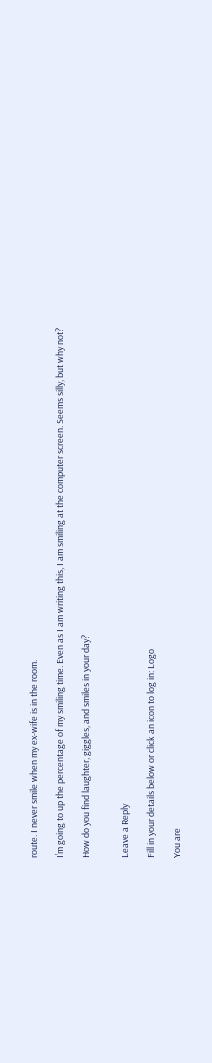route. I never smile when my ex-wife is in the room.

I’m going to up the percentage of my smiling time. Even as I am writing this, I am smiling at the computer screen. Seems silly, but why not?

How do you find laughter, giggles, and smiles in your day?


Leave a Reply

Fill in your details below or click an icon to log in: Logo

You are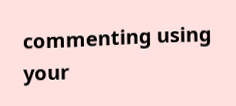commenting using your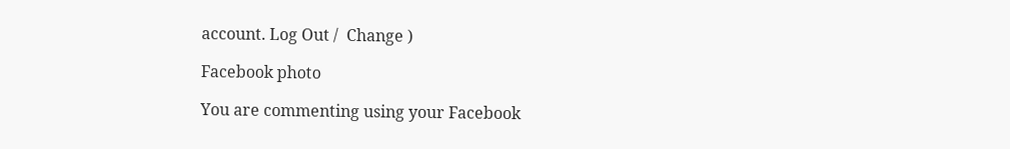account. Log Out /  Change )

Facebook photo

You are commenting using your Facebook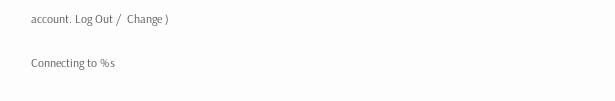account. Log Out /  Change )

Connecting to %s